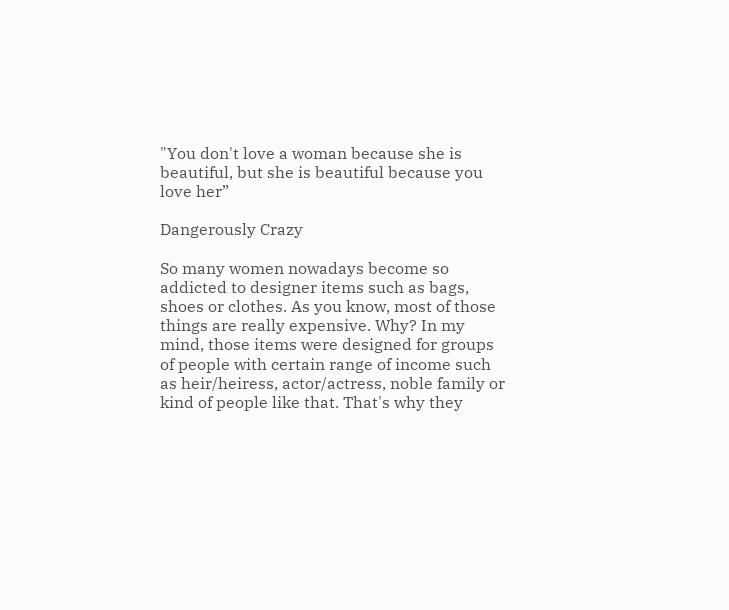"You don't love a woman because she is beautiful, but she is beautiful because you love her”

Dangerously Crazy

So many women nowadays become so addicted to designer items such as bags, shoes or clothes. As you know, most of those things are really expensive. Why? In my mind, those items were designed for groups of people with certain range of income such as heir/heiress, actor/actress, noble family or kind of people like that. That's why they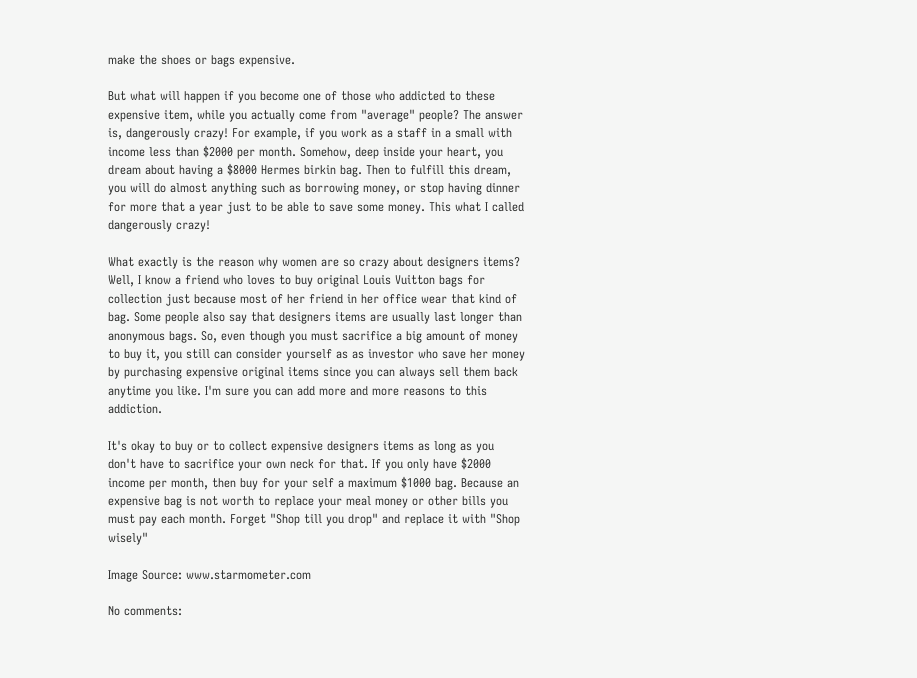make the shoes or bags expensive.

But what will happen if you become one of those who addicted to these expensive item, while you actually come from "average" people? The answer is, dangerously crazy! For example, if you work as a staff in a small with income less than $2000 per month. Somehow, deep inside your heart, you dream about having a $8000 Hermes birkin bag. Then to fulfill this dream, you will do almost anything such as borrowing money, or stop having dinner for more that a year just to be able to save some money. This what I called dangerously crazy!

What exactly is the reason why women are so crazy about designers items? Well, I know a friend who loves to buy original Louis Vuitton bags for collection just because most of her friend in her office wear that kind of bag. Some people also say that designers items are usually last longer than anonymous bags. So, even though you must sacrifice a big amount of money to buy it, you still can consider yourself as as investor who save her money by purchasing expensive original items since you can always sell them back anytime you like. I'm sure you can add more and more reasons to this addiction.

It's okay to buy or to collect expensive designers items as long as you don't have to sacrifice your own neck for that. If you only have $2000 income per month, then buy for your self a maximum $1000 bag. Because an expensive bag is not worth to replace your meal money or other bills you must pay each month. Forget "Shop till you drop" and replace it with "Shop wisely"

Image Source: www.starmometer.com

No comments: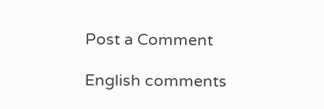Post a Comment

English comments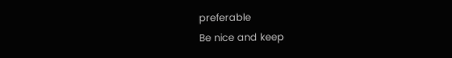preferable
Be nice and keep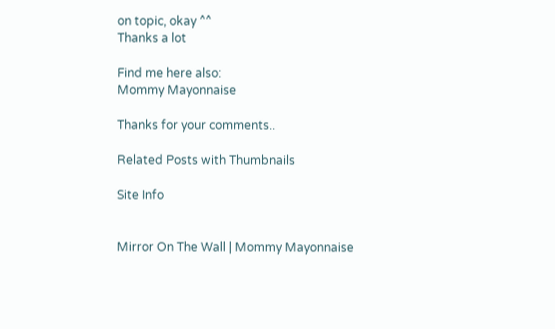on topic, okay ^^
Thanks a lot

Find me here also:
Mommy Mayonnaise

Thanks for your comments..

Related Posts with Thumbnails

Site Info


Mirror On The Wall | Mommy Mayonnaise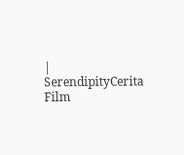| SerendipityCerita Film